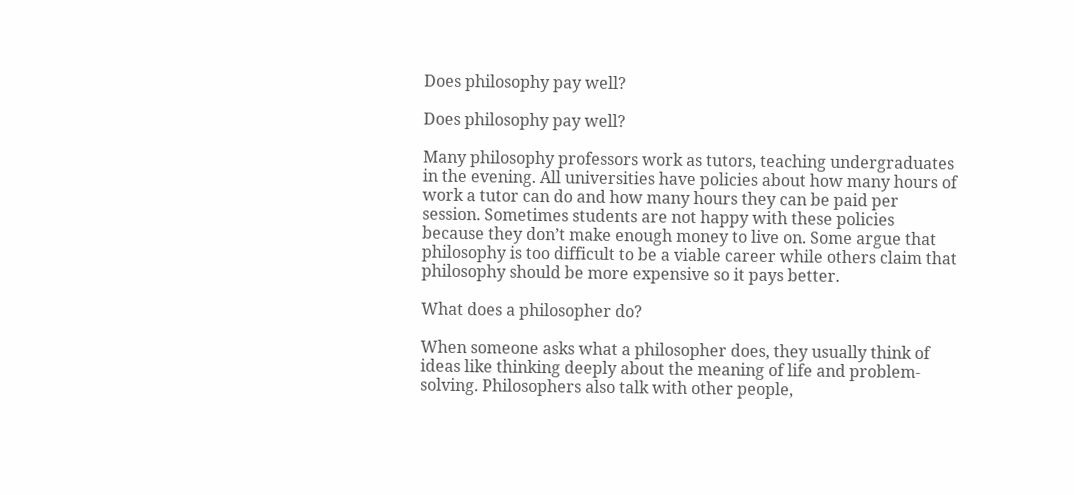Does philosophy pay well?

Does philosophy pay well?

Many philosophy professors work as tutors, teaching undergraduates in the evening. All universities have policies about how many hours of work a tutor can do and how many hours they can be paid per session. Sometimes students are not happy with these policies because they don’t make enough money to live on. Some argue that philosophy is too difficult to be a viable career while others claim that philosophy should be more expensive so it pays better.

What does a philosopher do?

When someone asks what a philosopher does, they usually think of ideas like thinking deeply about the meaning of life and problem-solving. Philosophers also talk with other people,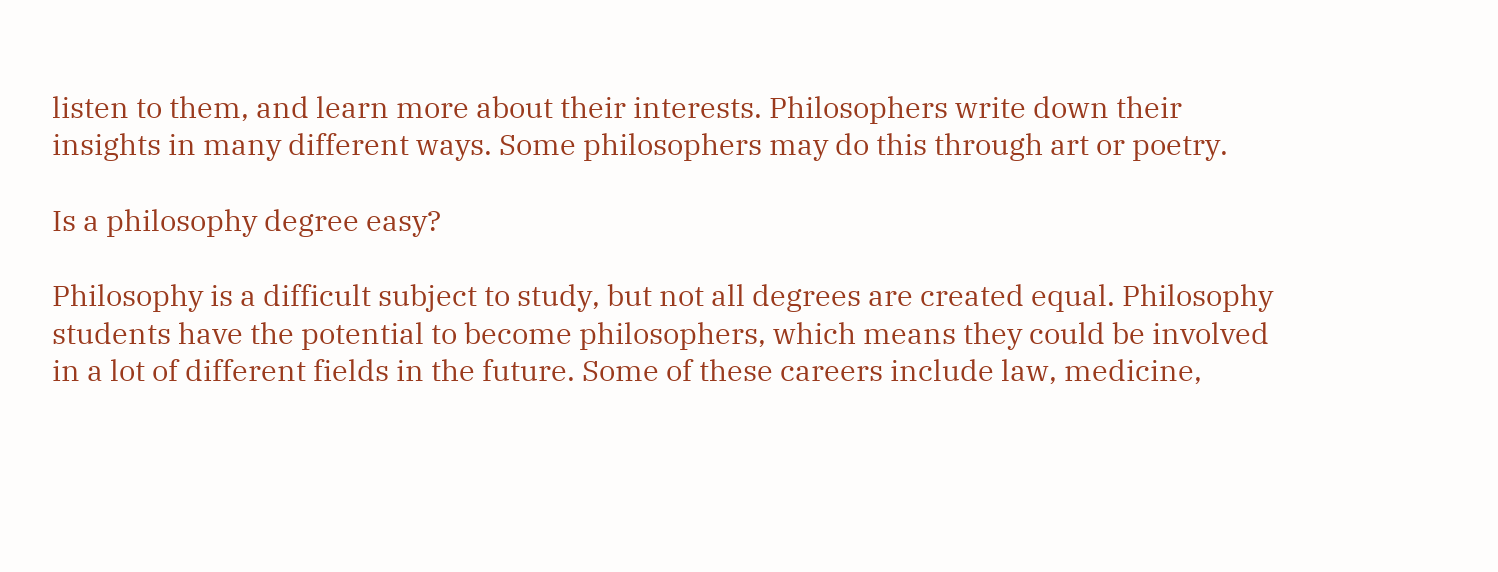listen to them, and learn more about their interests. Philosophers write down their insights in many different ways. Some philosophers may do this through art or poetry.

Is a philosophy degree easy?

Philosophy is a difficult subject to study, but not all degrees are created equal. Philosophy students have the potential to become philosophers, which means they could be involved in a lot of different fields in the future. Some of these careers include law, medicine,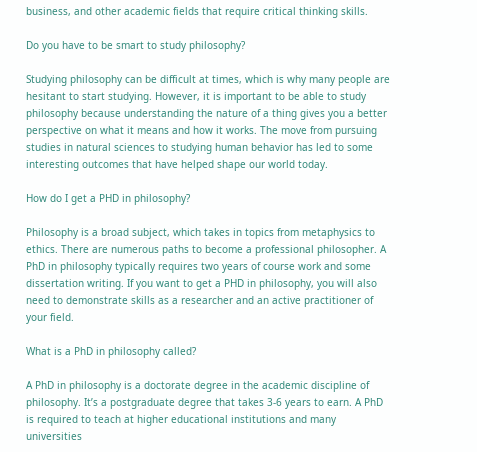business, and other academic fields that require critical thinking skills.

Do you have to be smart to study philosophy?

Studying philosophy can be difficult at times, which is why many people are hesitant to start studying. However, it is important to be able to study philosophy because understanding the nature of a thing gives you a better perspective on what it means and how it works. The move from pursuing studies in natural sciences to studying human behavior has led to some interesting outcomes that have helped shape our world today.

How do I get a PHD in philosophy?

Philosophy is a broad subject, which takes in topics from metaphysics to ethics. There are numerous paths to become a professional philosopher. A PhD in philosophy typically requires two years of course work and some dissertation writing. If you want to get a PHD in philosophy, you will also need to demonstrate skills as a researcher and an active practitioner of your field.

What is a PhD in philosophy called?

A PhD in philosophy is a doctorate degree in the academic discipline of philosophy. It’s a postgraduate degree that takes 3-6 years to earn. A PhD is required to teach at higher educational institutions and many universities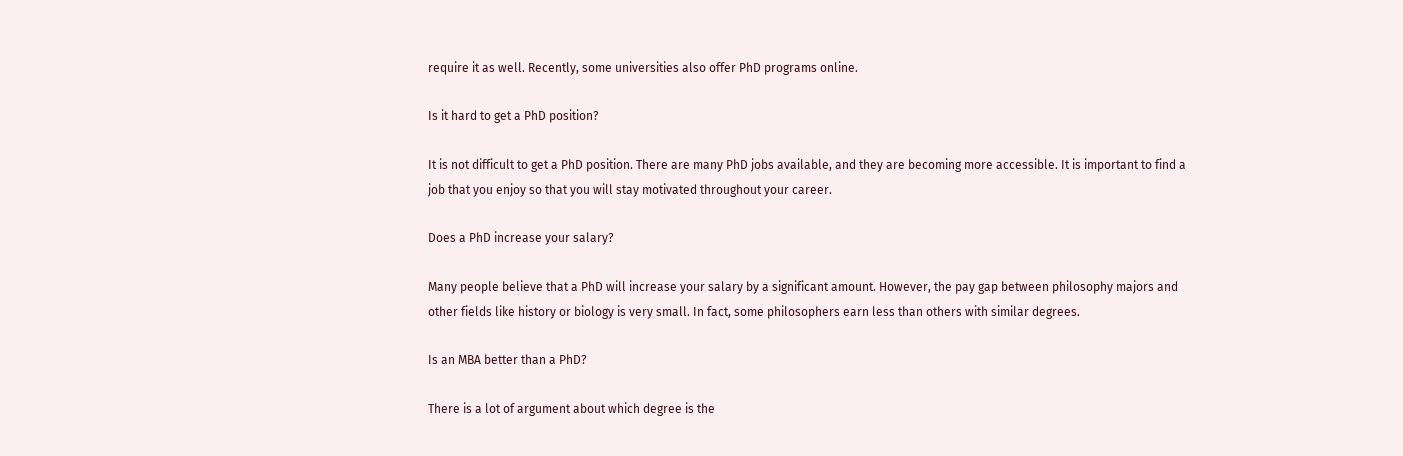require it as well. Recently, some universities also offer PhD programs online.

Is it hard to get a PhD position?

It is not difficult to get a PhD position. There are many PhD jobs available, and they are becoming more accessible. It is important to find a job that you enjoy so that you will stay motivated throughout your career.

Does a PhD increase your salary?

Many people believe that a PhD will increase your salary by a significant amount. However, the pay gap between philosophy majors and other fields like history or biology is very small. In fact, some philosophers earn less than others with similar degrees.

Is an MBA better than a PhD?

There is a lot of argument about which degree is the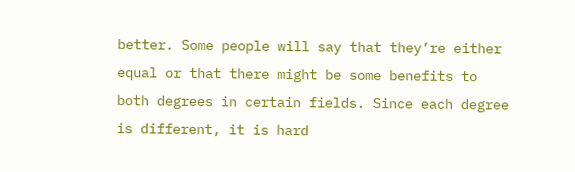better. Some people will say that they’re either equal or that there might be some benefits to both degrees in certain fields. Since each degree is different, it is hard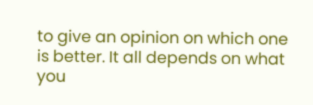to give an opinion on which one is better. It all depends on what you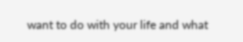want to do with your life and what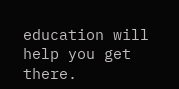education will help you get there.